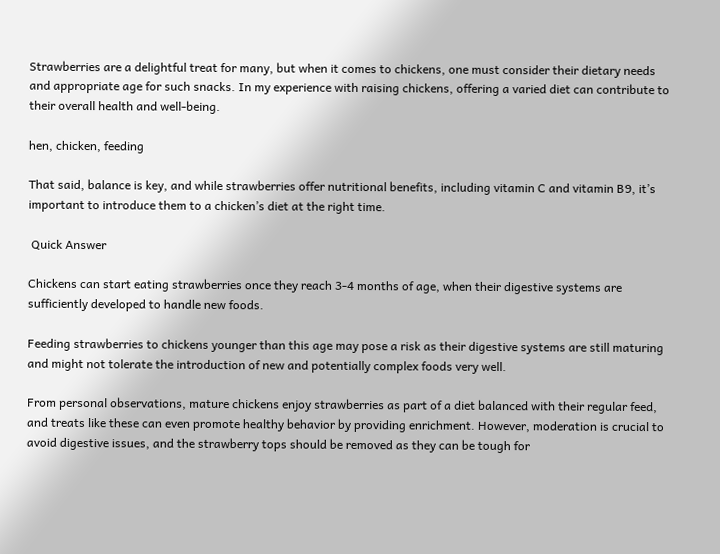Strawberries are a delightful treat for many, but when it comes to chickens, one must consider their dietary needs and appropriate age for such snacks. In my experience with raising chickens, offering a varied diet can contribute to their overall health and well-being.

hen, chicken, feeding

That said, balance is key, and while strawberries offer nutritional benefits, including vitamin C and vitamin B9, it’s important to introduce them to a chicken’s diet at the right time.

 Quick Answer

Chickens can start eating strawberries once they reach 3-4 months of age, when their digestive systems are sufficiently developed to handle new foods.

Feeding strawberries to chickens younger than this age may pose a risk as their digestive systems are still maturing and might not tolerate the introduction of new and potentially complex foods very well.

From personal observations, mature chickens enjoy strawberries as part of a diet balanced with their regular feed, and treats like these can even promote healthy behavior by providing enrichment. However, moderation is crucial to avoid digestive issues, and the strawberry tops should be removed as they can be tough for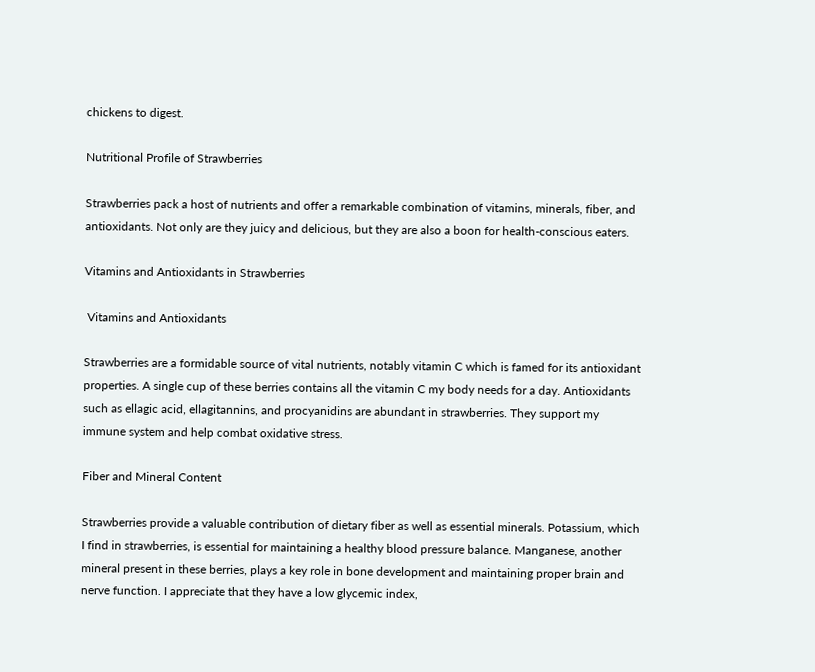chickens to digest.

Nutritional Profile of Strawberries

Strawberries pack a host of nutrients and offer a remarkable combination of vitamins, minerals, fiber, and antioxidants. Not only are they juicy and delicious, but they are also a boon for health-conscious eaters.

Vitamins and Antioxidants in Strawberries

 Vitamins and Antioxidants

Strawberries are a formidable source of vital nutrients, notably vitamin C which is famed for its antioxidant properties. A single cup of these berries contains all the vitamin C my body needs for a day. Antioxidants such as ellagic acid, ellagitannins, and procyanidins are abundant in strawberries. They support my immune system and help combat oxidative stress.

Fiber and Mineral Content

Strawberries provide a valuable contribution of dietary fiber as well as essential minerals. Potassium, which I find in strawberries, is essential for maintaining a healthy blood pressure balance. Manganese, another mineral present in these berries, plays a key role in bone development and maintaining proper brain and nerve function. I appreciate that they have a low glycemic index,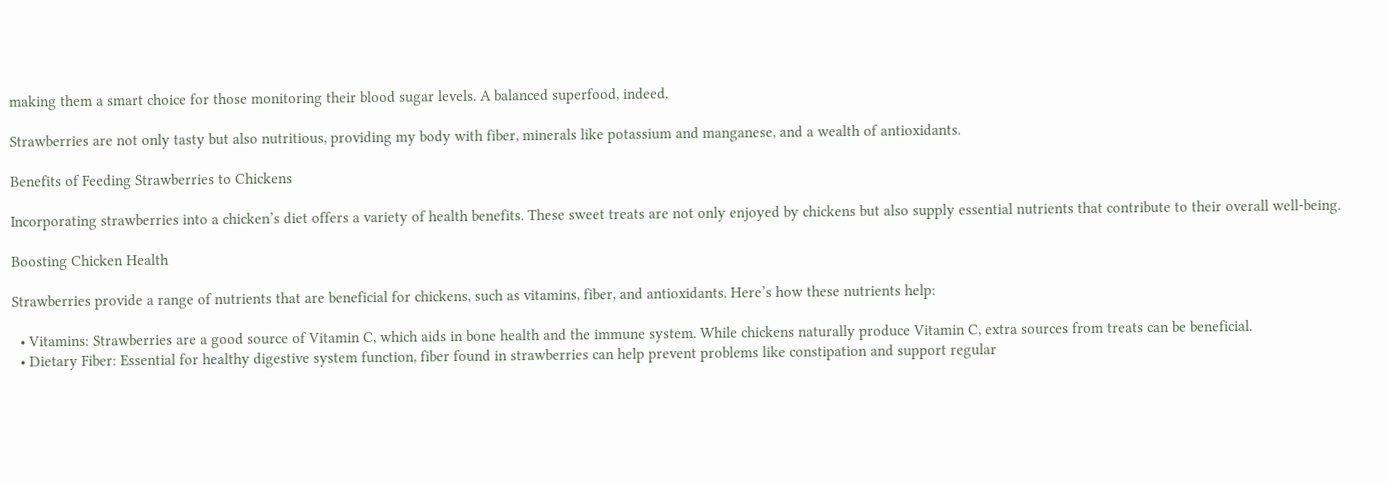making them a smart choice for those monitoring their blood sugar levels. A balanced superfood, indeed.

Strawberries are not only tasty but also nutritious, providing my body with fiber, minerals like potassium and manganese, and a wealth of antioxidants.

Benefits of Feeding Strawberries to Chickens

Incorporating strawberries into a chicken’s diet offers a variety of health benefits. These sweet treats are not only enjoyed by chickens but also supply essential nutrients that contribute to their overall well-being.

Boosting Chicken Health

Strawberries provide a range of nutrients that are beneficial for chickens, such as vitamins, fiber, and antioxidants. Here’s how these nutrients help:

  • Vitamins: Strawberries are a good source of Vitamin C, which aids in bone health and the immune system. While chickens naturally produce Vitamin C, extra sources from treats can be beneficial.
  • Dietary Fiber: Essential for healthy digestive system function, fiber found in strawberries can help prevent problems like constipation and support regular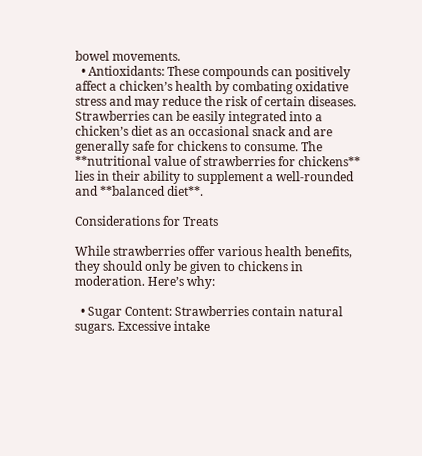bowel movements.
  • Antioxidants: These compounds can positively affect a chicken’s health by combating oxidative stress and may reduce the risk of certain diseases.
Strawberries can be easily integrated into a chicken’s diet as an occasional snack and are generally safe for chickens to consume. The **nutritional value of strawberries for chickens** lies in their ability to supplement a well-rounded and **balanced diet**.

Considerations for Treats

While strawberries offer various health benefits, they should only be given to chickens in moderation. Here’s why:

  • Sugar Content: Strawberries contain natural sugars. Excessive intake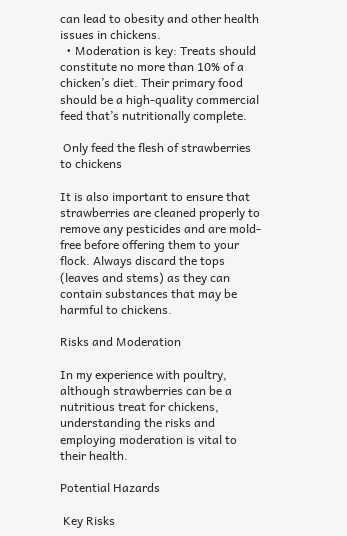can lead to obesity and other health issues in chickens.
  • Moderation is key: Treats should constitute no more than 10% of a chicken’s diet. Their primary food should be a high-quality commercial feed that’s nutritionally complete.

 Only feed the flesh of strawberries to chickens

It is also important to ensure that strawberries are cleaned properly to remove any pesticides and are mold-free before offering them to your flock. Always discard the tops (leaves and stems) as they can contain substances that may be harmful to chickens.

Risks and Moderation

In my experience with poultry, although strawberries can be a nutritious treat for chickens, understanding the risks and employing moderation is vital to their health.

Potential Hazards

 Key Risks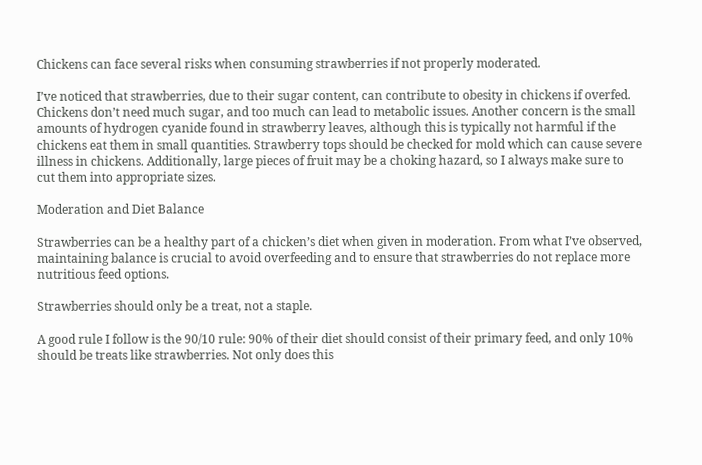Chickens can face several risks when consuming strawberries if not properly moderated.

I’ve noticed that strawberries, due to their sugar content, can contribute to obesity in chickens if overfed. Chickens don’t need much sugar, and too much can lead to metabolic issues. Another concern is the small amounts of hydrogen cyanide found in strawberry leaves, although this is typically not harmful if the chickens eat them in small quantities. Strawberry tops should be checked for mold which can cause severe illness in chickens. Additionally, large pieces of fruit may be a choking hazard, so I always make sure to cut them into appropriate sizes.

Moderation and Diet Balance

Strawberries can be a healthy part of a chicken’s diet when given in moderation. From what I’ve observed, maintaining balance is crucial to avoid overfeeding and to ensure that strawberries do not replace more nutritious feed options.

Strawberries should only be a treat, not a staple.

A good rule I follow is the 90/10 rule: 90% of their diet should consist of their primary feed, and only 10% should be treats like strawberries. Not only does this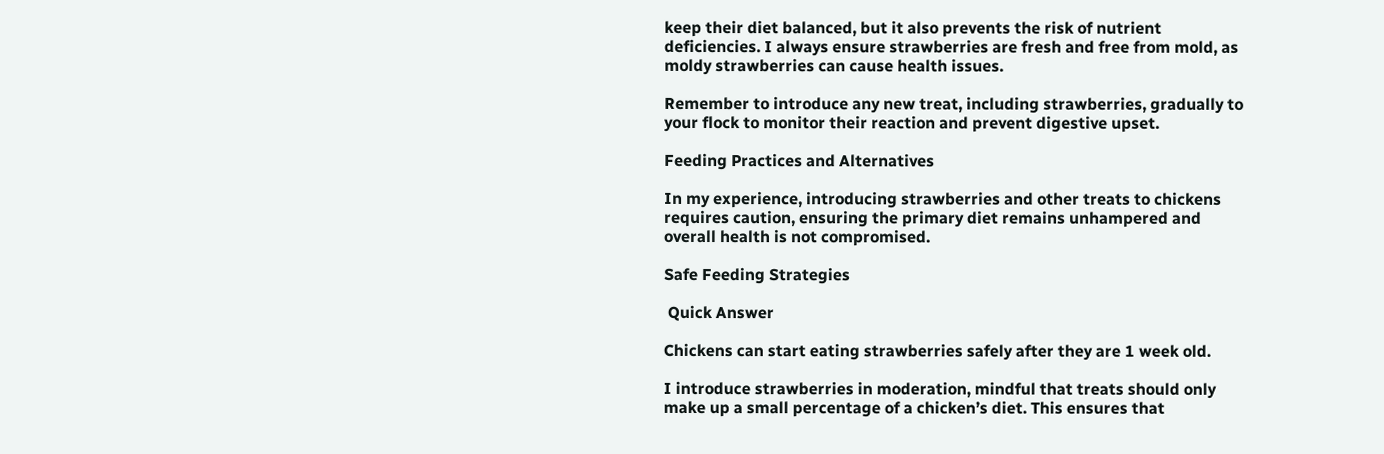keep their diet balanced, but it also prevents the risk of nutrient deficiencies. I always ensure strawberries are fresh and free from mold, as moldy strawberries can cause health issues.

Remember to introduce any new treat, including strawberries, gradually to your flock to monitor their reaction and prevent digestive upset.

Feeding Practices and Alternatives

In my experience, introducing strawberries and other treats to chickens requires caution, ensuring the primary diet remains unhampered and overall health is not compromised.

Safe Feeding Strategies

 Quick Answer

Chickens can start eating strawberries safely after they are 1 week old.

I introduce strawberries in moderation, mindful that treats should only make up a small percentage of a chicken’s diet. This ensures that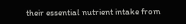their essential nutrient intake from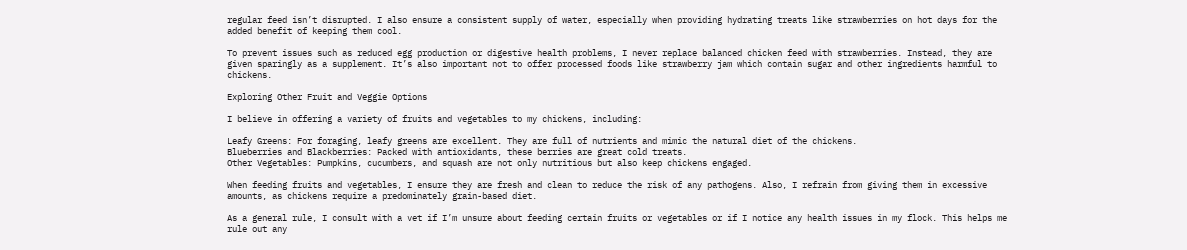regular feed isn’t disrupted. I also ensure a consistent supply of water, especially when providing hydrating treats like strawberries on hot days for the added benefit of keeping them cool.

To prevent issues such as reduced egg production or digestive health problems, I never replace balanced chicken feed with strawberries. Instead, they are given sparingly as a supplement. It’s also important not to offer processed foods like strawberry jam which contain sugar and other ingredients harmful to chickens.

Exploring Other Fruit and Veggie Options

I believe in offering a variety of fruits and vegetables to my chickens, including:

Leafy Greens: For foraging, leafy greens are excellent. They are full of nutrients and mimic the natural diet of the chickens.
Blueberries and Blackberries: Packed with antioxidants, these berries are great cold treats.
Other Vegetables: Pumpkins, cucumbers, and squash are not only nutritious but also keep chickens engaged.

When feeding fruits and vegetables, I ensure they are fresh and clean to reduce the risk of any pathogens. Also, I refrain from giving them in excessive amounts, as chickens require a predominately grain-based diet.

As a general rule, I consult with a vet if I’m unsure about feeding certain fruits or vegetables or if I notice any health issues in my flock. This helps me rule out any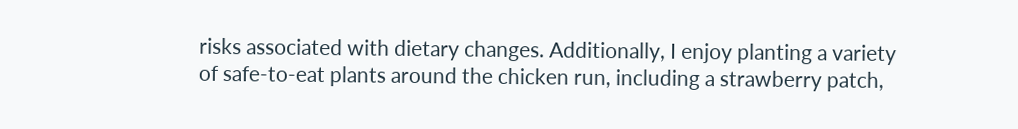risks associated with dietary changes. Additionally, I enjoy planting a variety of safe-to-eat plants around the chicken run, including a strawberry patch,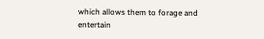which allows them to forage and entertain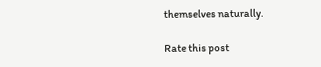themselves naturally.

Rate this post